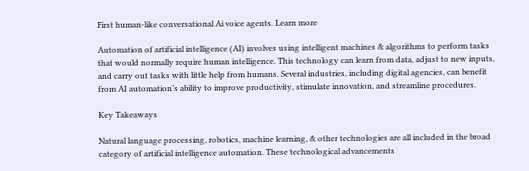First human-like conversational Ai voice agents. Learn more

Automation of artificial intelligence (AI) involves using intelligent machines & algorithms to perform tasks that would normally require human intelligence. This technology can learn from data, adjust to new inputs, and carry out tasks with little help from humans. Several industries, including digital agencies, can benefit from AI automation’s ability to improve productivity, stimulate innovation, and streamline procedures.

Key Takeaways

Natural language processing, robotics, machine learning, & other technologies are all included in the broad category of artificial intelligence automation. These technological advancements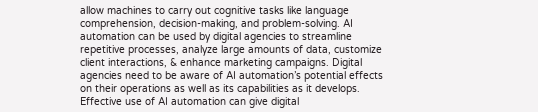allow machines to carry out cognitive tasks like language comprehension, decision-making, and problem-solving. AI automation can be used by digital agencies to streamline repetitive processes, analyze large amounts of data, customize client interactions, & enhance marketing campaigns. Digital agencies need to be aware of AI automation’s potential effects on their operations as well as its capabilities as it develops. Effective use of AI automation can give digital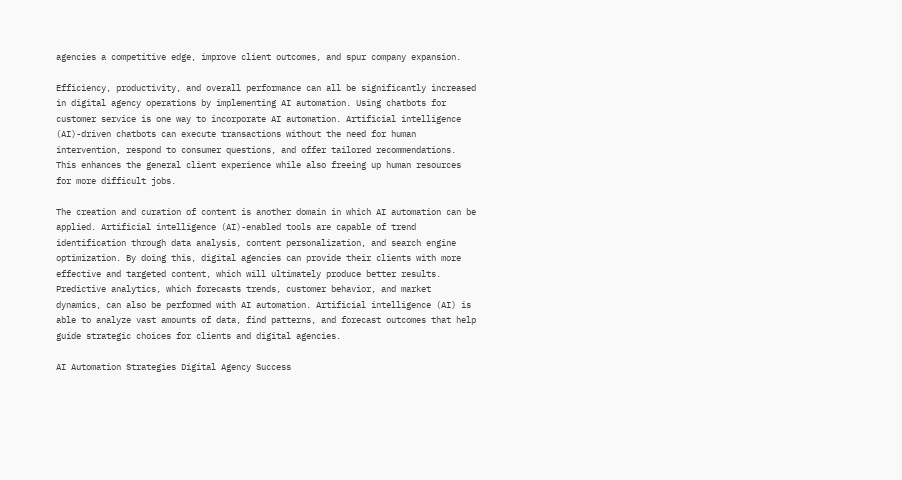agencies a competitive edge, improve client outcomes, and spur company expansion.

Efficiency, productivity, and overall performance can all be significantly increased in digital agency operations by implementing AI automation. Using chatbots for customer service is one way to incorporate AI automation. Artificial intelligence (AI)-driven chatbots can execute transactions without the need for human intervention, respond to consumer questions, and offer tailored recommendations. This enhances the general client experience while also freeing up human resources for more difficult jobs.

The creation and curation of content is another domain in which AI automation can be applied. Artificial intelligence (AI)-enabled tools are capable of trend identification through data analysis, content personalization, and search engine optimization. By doing this, digital agencies can provide their clients with more effective and targeted content, which will ultimately produce better results. Predictive analytics, which forecasts trends, customer behavior, and market dynamics, can also be performed with AI automation. Artificial intelligence (AI) is able to analyze vast amounts of data, find patterns, and forecast outcomes that help guide strategic choices for clients and digital agencies.

AI Automation Strategies Digital Agency Success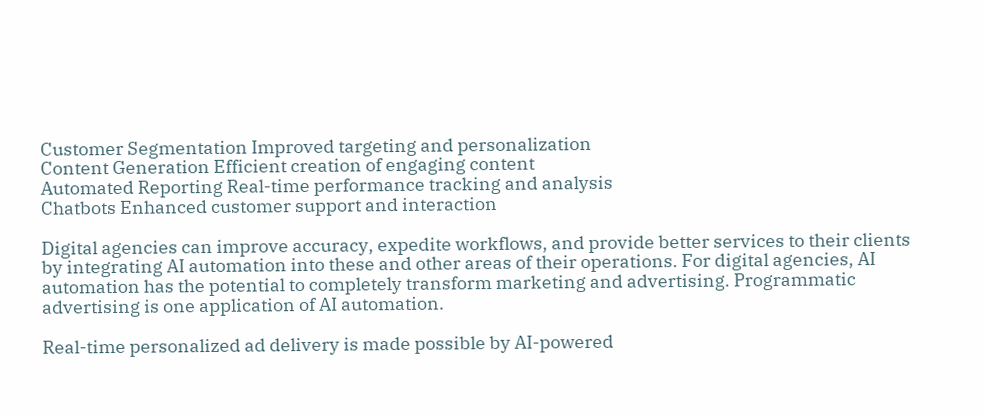Customer Segmentation Improved targeting and personalization
Content Generation Efficient creation of engaging content
Automated Reporting Real-time performance tracking and analysis
Chatbots Enhanced customer support and interaction

Digital agencies can improve accuracy, expedite workflows, and provide better services to their clients by integrating AI automation into these and other areas of their operations. For digital agencies, AI automation has the potential to completely transform marketing and advertising. Programmatic advertising is one application of AI automation.

Real-time personalized ad delivery is made possible by AI-powered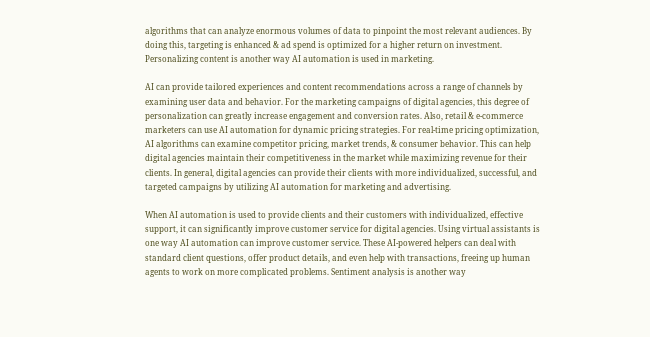algorithms that can analyze enormous volumes of data to pinpoint the most relevant audiences. By doing this, targeting is enhanced & ad spend is optimized for a higher return on investment. Personalizing content is another way AI automation is used in marketing.

AI can provide tailored experiences and content recommendations across a range of channels by examining user data and behavior. For the marketing campaigns of digital agencies, this degree of personalization can greatly increase engagement and conversion rates. Also, retail & e-commerce marketers can use AI automation for dynamic pricing strategies. For real-time pricing optimization, AI algorithms can examine competitor pricing, market trends, & consumer behavior. This can help digital agencies maintain their competitiveness in the market while maximizing revenue for their clients. In general, digital agencies can provide their clients with more individualized, successful, and targeted campaigns by utilizing AI automation for marketing and advertising.

When AI automation is used to provide clients and their customers with individualized, effective support, it can significantly improve customer service for digital agencies. Using virtual assistants is one way AI automation can improve customer service. These AI-powered helpers can deal with standard client questions, offer product details, and even help with transactions, freeing up human agents to work on more complicated problems. Sentiment analysis is another way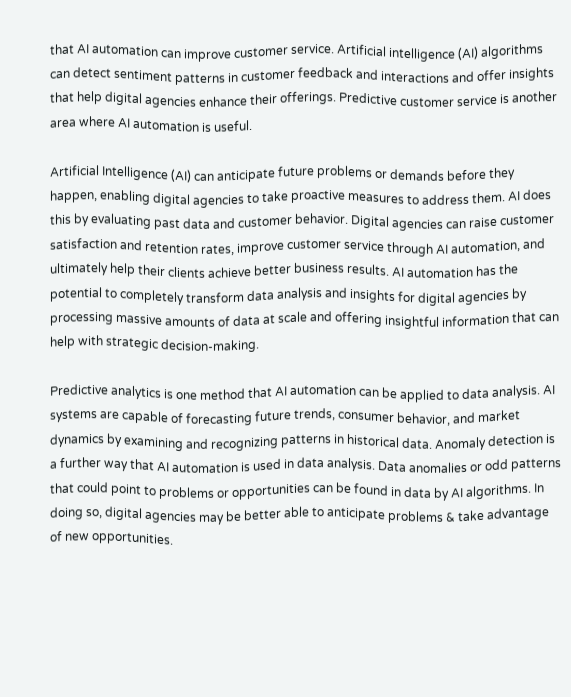that AI automation can improve customer service. Artificial intelligence (AI) algorithms can detect sentiment patterns in customer feedback and interactions and offer insights that help digital agencies enhance their offerings. Predictive customer service is another area where AI automation is useful.

Artificial Intelligence (AI) can anticipate future problems or demands before they happen, enabling digital agencies to take proactive measures to address them. AI does this by evaluating past data and customer behavior. Digital agencies can raise customer satisfaction and retention rates, improve customer service through AI automation, and ultimately help their clients achieve better business results. AI automation has the potential to completely transform data analysis and insights for digital agencies by processing massive amounts of data at scale and offering insightful information that can help with strategic decision-making.

Predictive analytics is one method that AI automation can be applied to data analysis. AI systems are capable of forecasting future trends, consumer behavior, and market dynamics by examining and recognizing patterns in historical data. Anomaly detection is a further way that AI automation is used in data analysis. Data anomalies or odd patterns that could point to problems or opportunities can be found in data by AI algorithms. In doing so, digital agencies may be better able to anticipate problems & take advantage of new opportunities.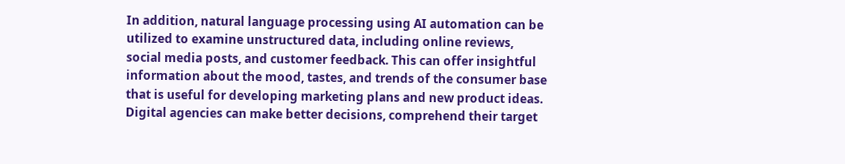In addition, natural language processing using AI automation can be utilized to examine unstructured data, including online reviews, social media posts, and customer feedback. This can offer insightful information about the mood, tastes, and trends of the consumer base that is useful for developing marketing plans and new product ideas. Digital agencies can make better decisions, comprehend their target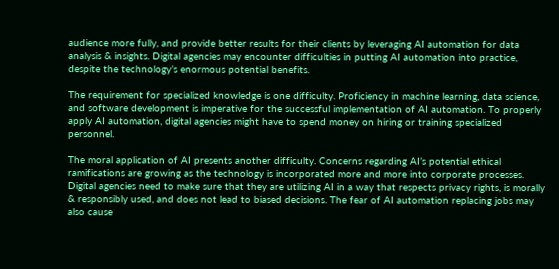audience more fully, and provide better results for their clients by leveraging AI automation for data analysis & insights. Digital agencies may encounter difficulties in putting AI automation into practice, despite the technology’s enormous potential benefits.

The requirement for specialized knowledge is one difficulty. Proficiency in machine learning, data science, and software development is imperative for the successful implementation of AI automation. To properly apply AI automation, digital agencies might have to spend money on hiring or training specialized personnel.

The moral application of AI presents another difficulty. Concerns regarding AI’s potential ethical ramifications are growing as the technology is incorporated more and more into corporate processes. Digital agencies need to make sure that they are utilizing AI in a way that respects privacy rights, is morally & responsibly used, and does not lead to biased decisions. The fear of AI automation replacing jobs may also cause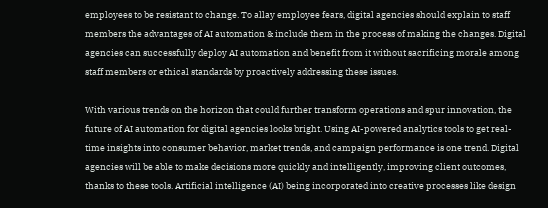employees to be resistant to change. To allay employee fears, digital agencies should explain to staff members the advantages of AI automation & include them in the process of making the changes. Digital agencies can successfully deploy AI automation and benefit from it without sacrificing morale among staff members or ethical standards by proactively addressing these issues.

With various trends on the horizon that could further transform operations and spur innovation, the future of AI automation for digital agencies looks bright. Using AI-powered analytics tools to get real-time insights into consumer behavior, market trends, and campaign performance is one trend. Digital agencies will be able to make decisions more quickly and intelligently, improving client outcomes, thanks to these tools. Artificial intelligence (AI) being incorporated into creative processes like design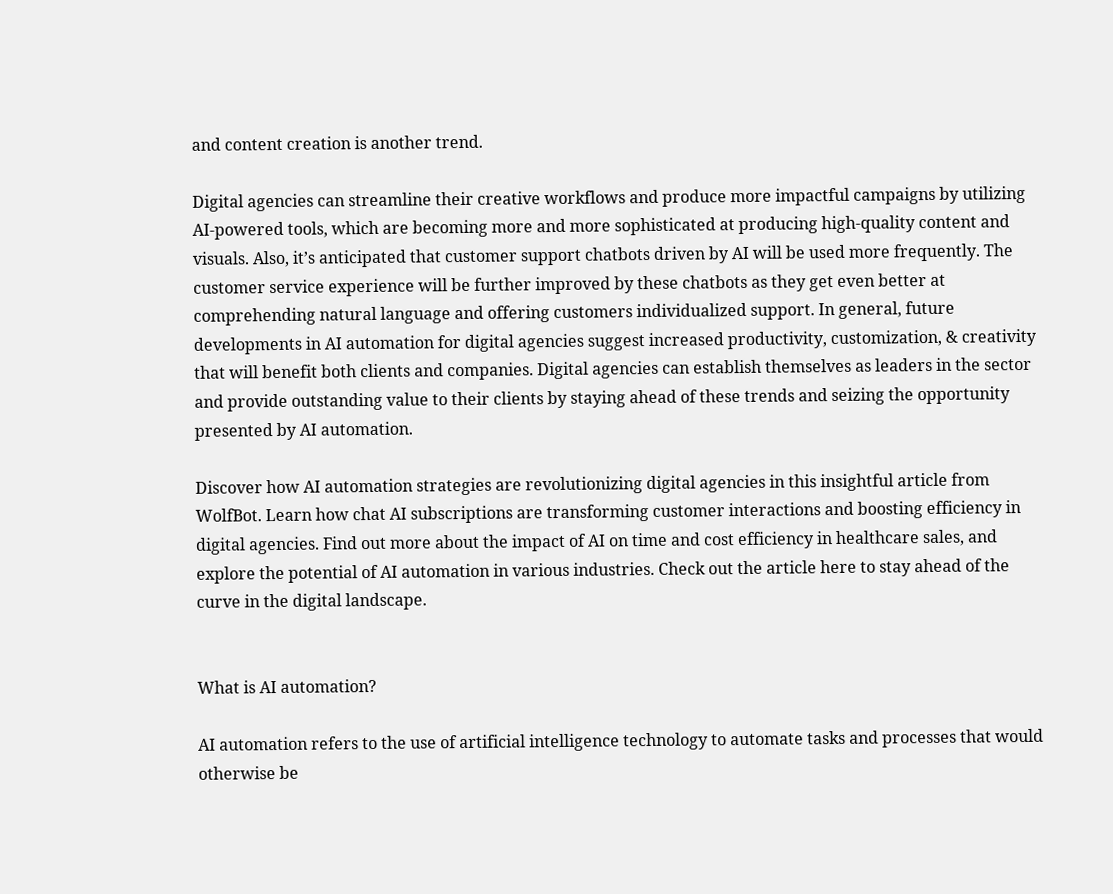and content creation is another trend.

Digital agencies can streamline their creative workflows and produce more impactful campaigns by utilizing AI-powered tools, which are becoming more and more sophisticated at producing high-quality content and visuals. Also, it’s anticipated that customer support chatbots driven by AI will be used more frequently. The customer service experience will be further improved by these chatbots as they get even better at comprehending natural language and offering customers individualized support. In general, future developments in AI automation for digital agencies suggest increased productivity, customization, & creativity that will benefit both clients and companies. Digital agencies can establish themselves as leaders in the sector and provide outstanding value to their clients by staying ahead of these trends and seizing the opportunity presented by AI automation.

Discover how AI automation strategies are revolutionizing digital agencies in this insightful article from WolfBot. Learn how chat AI subscriptions are transforming customer interactions and boosting efficiency in digital agencies. Find out more about the impact of AI on time and cost efficiency in healthcare sales, and explore the potential of AI automation in various industries. Check out the article here to stay ahead of the curve in the digital landscape.


What is AI automation?

AI automation refers to the use of artificial intelligence technology to automate tasks and processes that would otherwise be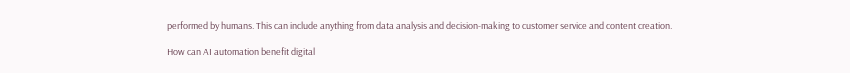performed by humans. This can include anything from data analysis and decision-making to customer service and content creation.

How can AI automation benefit digital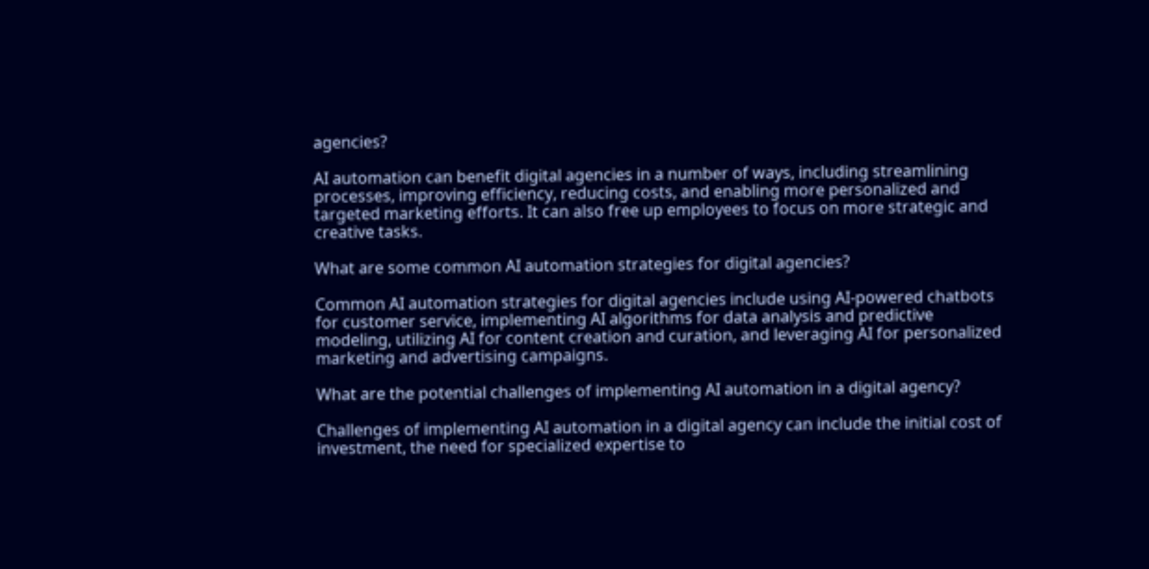agencies?

AI automation can benefit digital agencies in a number of ways, including streamlining processes, improving efficiency, reducing costs, and enabling more personalized and targeted marketing efforts. It can also free up employees to focus on more strategic and creative tasks.

What are some common AI automation strategies for digital agencies?

Common AI automation strategies for digital agencies include using AI-powered chatbots for customer service, implementing AI algorithms for data analysis and predictive modeling, utilizing AI for content creation and curation, and leveraging AI for personalized marketing and advertising campaigns.

What are the potential challenges of implementing AI automation in a digital agency?

Challenges of implementing AI automation in a digital agency can include the initial cost of investment, the need for specialized expertise to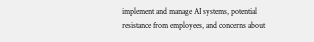implement and manage AI systems, potential resistance from employees, and concerns about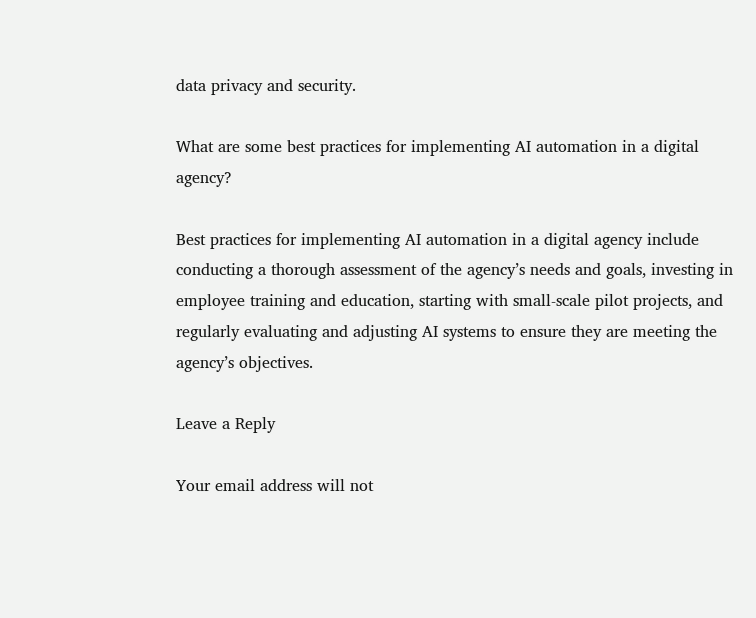data privacy and security.

What are some best practices for implementing AI automation in a digital agency?

Best practices for implementing AI automation in a digital agency include conducting a thorough assessment of the agency’s needs and goals, investing in employee training and education, starting with small-scale pilot projects, and regularly evaluating and adjusting AI systems to ensure they are meeting the agency’s objectives.

Leave a Reply

Your email address will not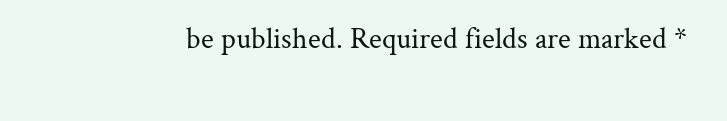be published. Required fields are marked *